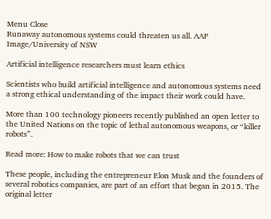Menu Close
Runaway autonomous systems could threaten us all. AAP Image/University of NSW

Artificial intelligence researchers must learn ethics

Scientists who build artificial intelligence and autonomous systems need a strong ethical understanding of the impact their work could have.

More than 100 technology pioneers recently published an open letter to the United Nations on the topic of lethal autonomous weapons, or “killer robots”.

Read more: How to make robots that we can trust

These people, including the entrepreneur Elon Musk and the founders of several robotics companies, are part of an effort that began in 2015. The original letter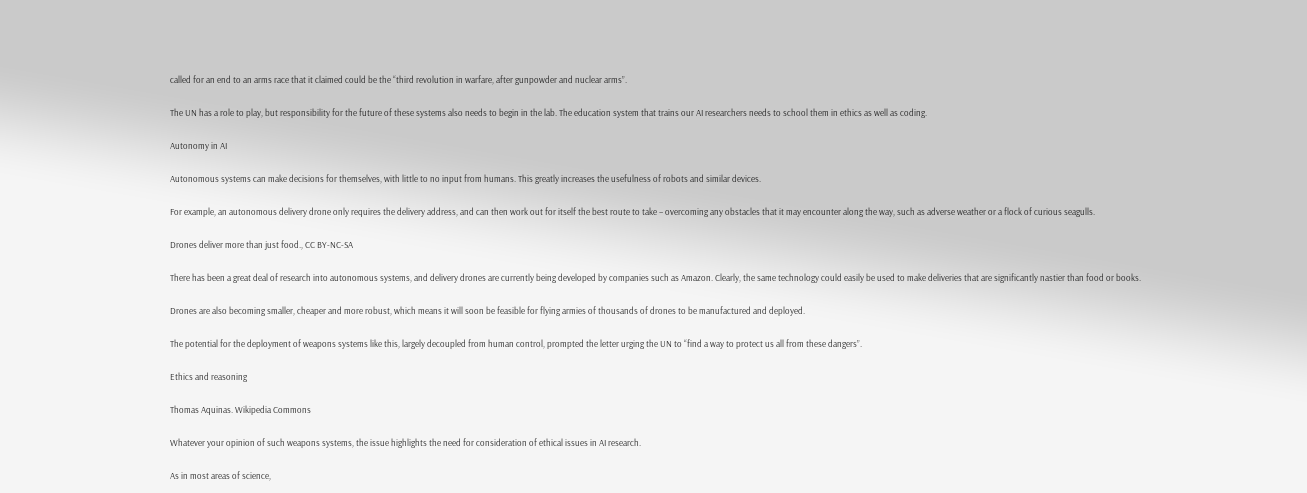called for an end to an arms race that it claimed could be the “third revolution in warfare, after gunpowder and nuclear arms”.

The UN has a role to play, but responsibility for the future of these systems also needs to begin in the lab. The education system that trains our AI researchers needs to school them in ethics as well as coding.

Autonomy in AI

Autonomous systems can make decisions for themselves, with little to no input from humans. This greatly increases the usefulness of robots and similar devices.

For example, an autonomous delivery drone only requires the delivery address, and can then work out for itself the best route to take – overcoming any obstacles that it may encounter along the way, such as adverse weather or a flock of curious seagulls.

Drones deliver more than just food., CC BY-NC-SA

There has been a great deal of research into autonomous systems, and delivery drones are currently being developed by companies such as Amazon. Clearly, the same technology could easily be used to make deliveries that are significantly nastier than food or books.

Drones are also becoming smaller, cheaper and more robust, which means it will soon be feasible for flying armies of thousands of drones to be manufactured and deployed.

The potential for the deployment of weapons systems like this, largely decoupled from human control, prompted the letter urging the UN to “find a way to protect us all from these dangers”.

Ethics and reasoning

Thomas Aquinas. Wikipedia Commons

Whatever your opinion of such weapons systems, the issue highlights the need for consideration of ethical issues in AI research.

As in most areas of science,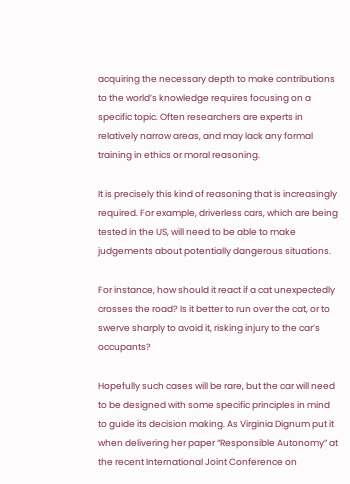acquiring the necessary depth to make contributions to the world’s knowledge requires focusing on a specific topic. Often researchers are experts in relatively narrow areas, and may lack any formal training in ethics or moral reasoning.

It is precisely this kind of reasoning that is increasingly required. For example, driverless cars, which are being tested in the US, will need to be able to make judgements about potentially dangerous situations.

For instance, how should it react if a cat unexpectedly crosses the road? Is it better to run over the cat, or to swerve sharply to avoid it, risking injury to the car’s occupants?

Hopefully such cases will be rare, but the car will need to be designed with some specific principles in mind to guide its decision making. As Virginia Dignum put it when delivering her paper “Responsible Autonomy” at the recent International Joint Conference on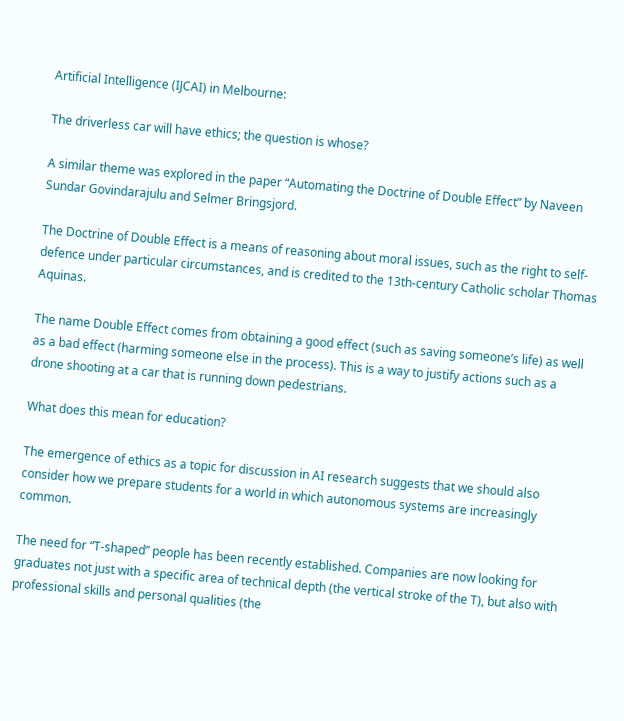Artificial Intelligence (IJCAI) in Melbourne:

The driverless car will have ethics; the question is whose?

A similar theme was explored in the paper “Automating the Doctrine of Double Effect” by Naveen Sundar Govindarajulu and Selmer Bringsjord.

The Doctrine of Double Effect is a means of reasoning about moral issues, such as the right to self-defence under particular circumstances, and is credited to the 13th-century Catholic scholar Thomas Aquinas.

The name Double Effect comes from obtaining a good effect (such as saving someone’s life) as well as a bad effect (harming someone else in the process). This is a way to justify actions such as a drone shooting at a car that is running down pedestrians.

What does this mean for education?

The emergence of ethics as a topic for discussion in AI research suggests that we should also consider how we prepare students for a world in which autonomous systems are increasingly common.

The need for “T-shaped” people has been recently established. Companies are now looking for graduates not just with a specific area of technical depth (the vertical stroke of the T), but also with professional skills and personal qualities (the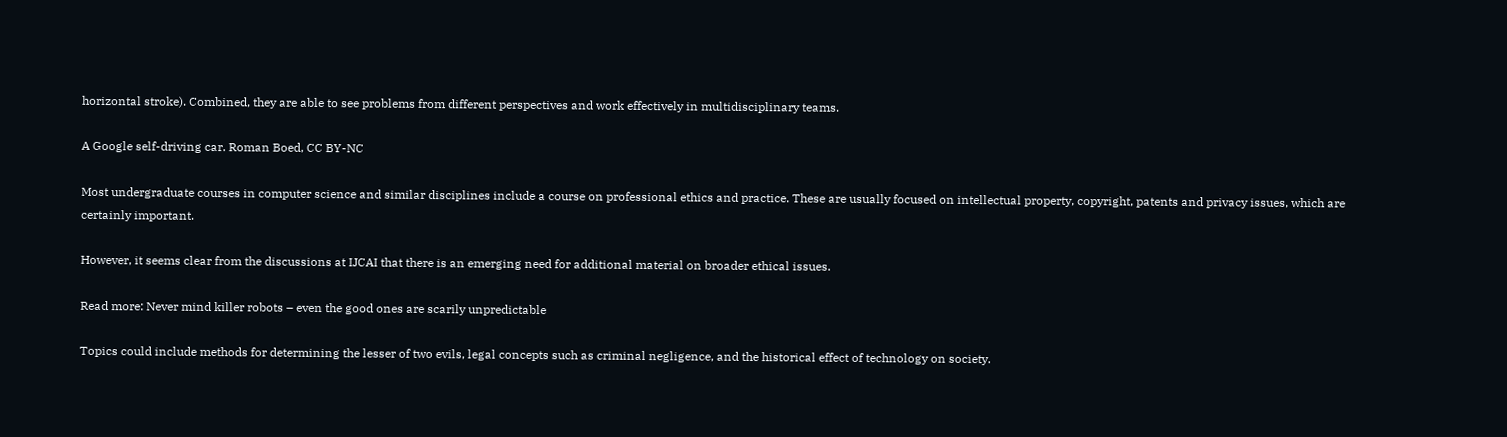horizontal stroke). Combined, they are able to see problems from different perspectives and work effectively in multidisciplinary teams.

A Google self-driving car. Roman Boed, CC BY-NC

Most undergraduate courses in computer science and similar disciplines include a course on professional ethics and practice. These are usually focused on intellectual property, copyright, patents and privacy issues, which are certainly important.

However, it seems clear from the discussions at IJCAI that there is an emerging need for additional material on broader ethical issues.

Read more: Never mind killer robots – even the good ones are scarily unpredictable

Topics could include methods for determining the lesser of two evils, legal concepts such as criminal negligence, and the historical effect of technology on society.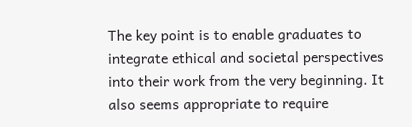The key point is to enable graduates to integrate ethical and societal perspectives into their work from the very beginning. It also seems appropriate to require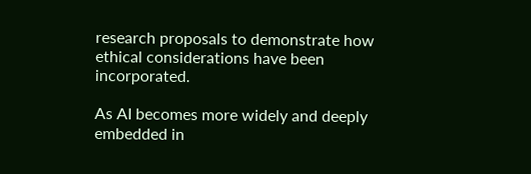research proposals to demonstrate how ethical considerations have been incorporated.

As AI becomes more widely and deeply embedded in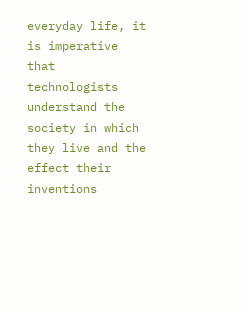everyday life, it is imperative that technologists understand the society in which they live and the effect their inventions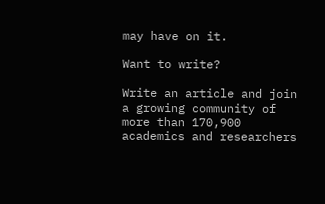may have on it.

Want to write?

Write an article and join a growing community of more than 170,900 academics and researchers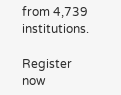from 4,739 institutions.

Register now